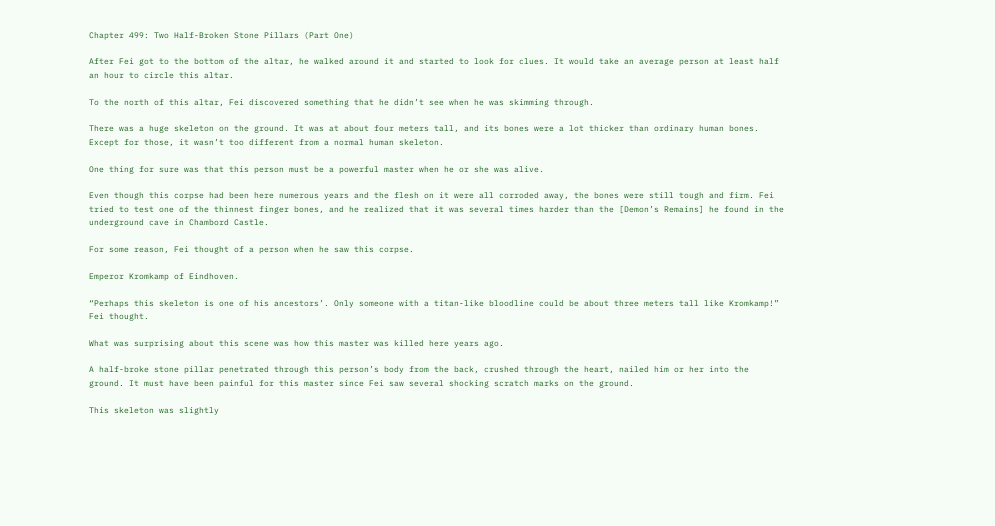Chapter 499: Two Half-Broken Stone Pillars (Part One)

After Fei got to the bottom of the altar, he walked around it and started to look for clues. It would take an average person at least half an hour to circle this altar.

To the north of this altar, Fei discovered something that he didn’t see when he was skimming through.

There was a huge skeleton on the ground. It was at about four meters tall, and its bones were a lot thicker than ordinary human bones. Except for those, it wasn’t too different from a normal human skeleton.

One thing for sure was that this person must be a powerful master when he or she was alive.

Even though this corpse had been here numerous years and the flesh on it were all corroded away, the bones were still tough and firm. Fei tried to test one of the thinnest finger bones, and he realized that it was several times harder than the [Demon’s Remains] he found in the underground cave in Chambord Castle.

For some reason, Fei thought of a person when he saw this corpse.

Emperor Kromkamp of Eindhoven.

“Perhaps this skeleton is one of his ancestors’. Only someone with a titan-like bloodline could be about three meters tall like Kromkamp!” Fei thought.

What was surprising about this scene was how this master was killed here years ago.

A half-broke stone pillar penetrated through this person’s body from the back, crushed through the heart, nailed him or her into the ground. It must have been painful for this master since Fei saw several shocking scratch marks on the ground.

This skeleton was slightly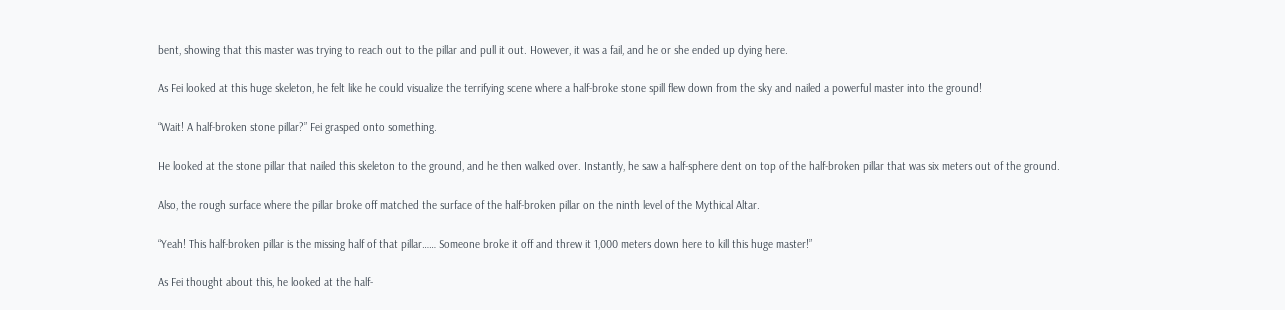bent, showing that this master was trying to reach out to the pillar and pull it out. However, it was a fail, and he or she ended up dying here.

As Fei looked at this huge skeleton, he felt like he could visualize the terrifying scene where a half-broke stone spill flew down from the sky and nailed a powerful master into the ground!

“Wait! A half-broken stone pillar?” Fei grasped onto something.

He looked at the stone pillar that nailed this skeleton to the ground, and he then walked over. Instantly, he saw a half-sphere dent on top of the half-broken pillar that was six meters out of the ground.

Also, the rough surface where the pillar broke off matched the surface of the half-broken pillar on the ninth level of the Mythical Altar.

“Yeah! This half-broken pillar is the missing half of that pillar…… Someone broke it off and threw it 1,000 meters down here to kill this huge master!”

As Fei thought about this, he looked at the half-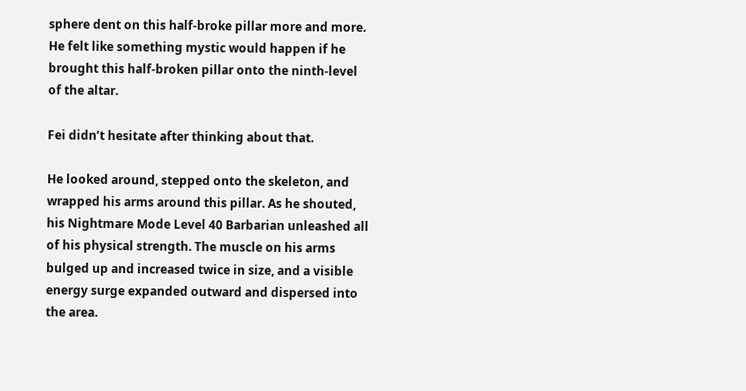sphere dent on this half-broke pillar more and more. He felt like something mystic would happen if he brought this half-broken pillar onto the ninth-level of the altar.

Fei didn’t hesitate after thinking about that.

He looked around, stepped onto the skeleton, and wrapped his arms around this pillar. As he shouted, his Nightmare Mode Level 40 Barbarian unleashed all of his physical strength. The muscle on his arms bulged up and increased twice in size, and a visible energy surge expanded outward and dispersed into the area.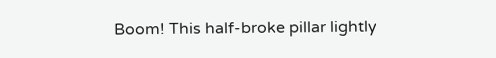Boom! This half-broke pillar lightly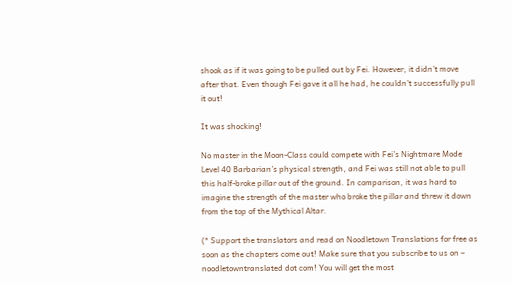shook as if it was going to be pulled out by Fei. However, it didn’t move after that. Even though Fei gave it all he had, he couldn’t successfully pull it out!

It was shocking!

No master in the Moon-Class could compete with Fei’s Nightmare Mode Level 40 Barbarian’s physical strength, and Fei was still not able to pull this half-broke pillar out of the ground. In comparison, it was hard to imagine the strength of the master who broke the pillar and threw it down from the top of the Mythical Altar.

(* Support the translators and read on Noodletown Translations for free as soon as the chapters come out! Make sure that you subscribe to us on – noodletowntranslated dot com! You will get the most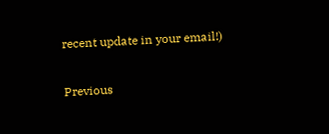recent update in your email!)

Previous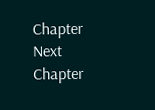Chapter                                                                                Next Chapter